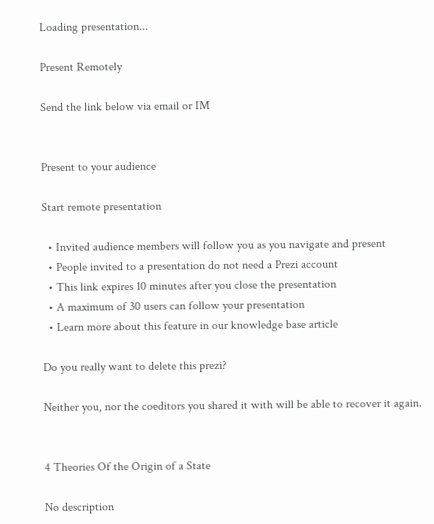Loading presentation...

Present Remotely

Send the link below via email or IM


Present to your audience

Start remote presentation

  • Invited audience members will follow you as you navigate and present
  • People invited to a presentation do not need a Prezi account
  • This link expires 10 minutes after you close the presentation
  • A maximum of 30 users can follow your presentation
  • Learn more about this feature in our knowledge base article

Do you really want to delete this prezi?

Neither you, nor the coeditors you shared it with will be able to recover it again.


4 Theories Of the Origin of a State

No description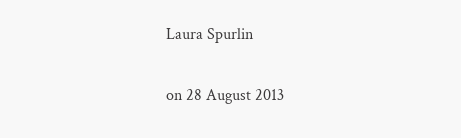Laura Spurlin

on 28 August 2013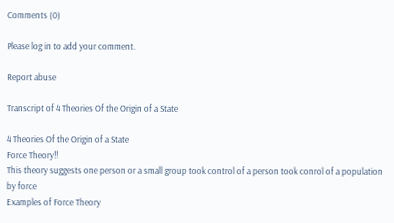Comments (0)

Please log in to add your comment.

Report abuse

Transcript of 4 Theories Of the Origin of a State

4 Theories Of the Origin of a State
Force Theory!!
This theory suggests one person or a small group took control of a person took conrol of a population by force
Examples of Force Theory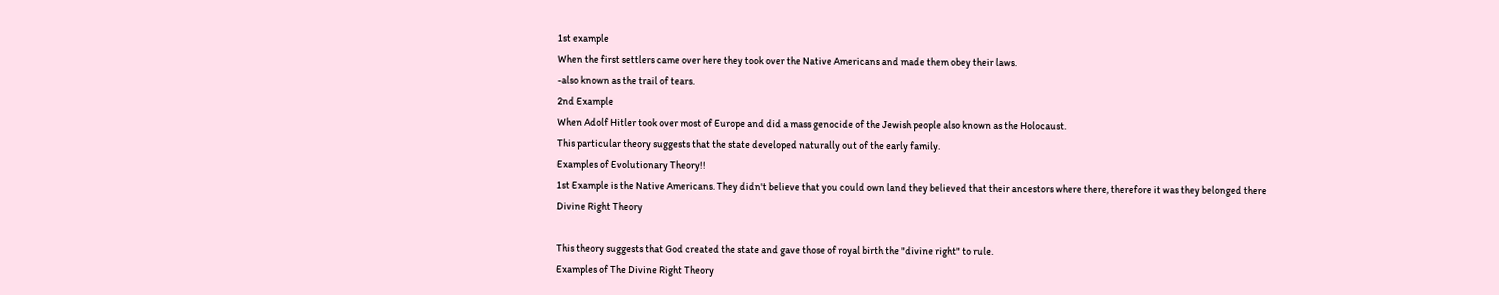1st example
When the first settlers came over here they took over the Native Americans and made them obey their laws.
-also known as the trail of tears.
2nd Example
When Adolf Hitler took over most of Europe and did a mass genocide of the Jewish people also known as the Holocaust.
This particular theory suggests that the state developed naturally out of the early family.
Examples of Evolutionary Theory!!
1st Example is the Native Americans. They didn't believe that you could own land they believed that their ancestors where there, therefore it was they belonged there
Divine Right Theory

This theory suggests that God created the state and gave those of royal birth the "divine right" to rule.
Examples of The Divine Right Theory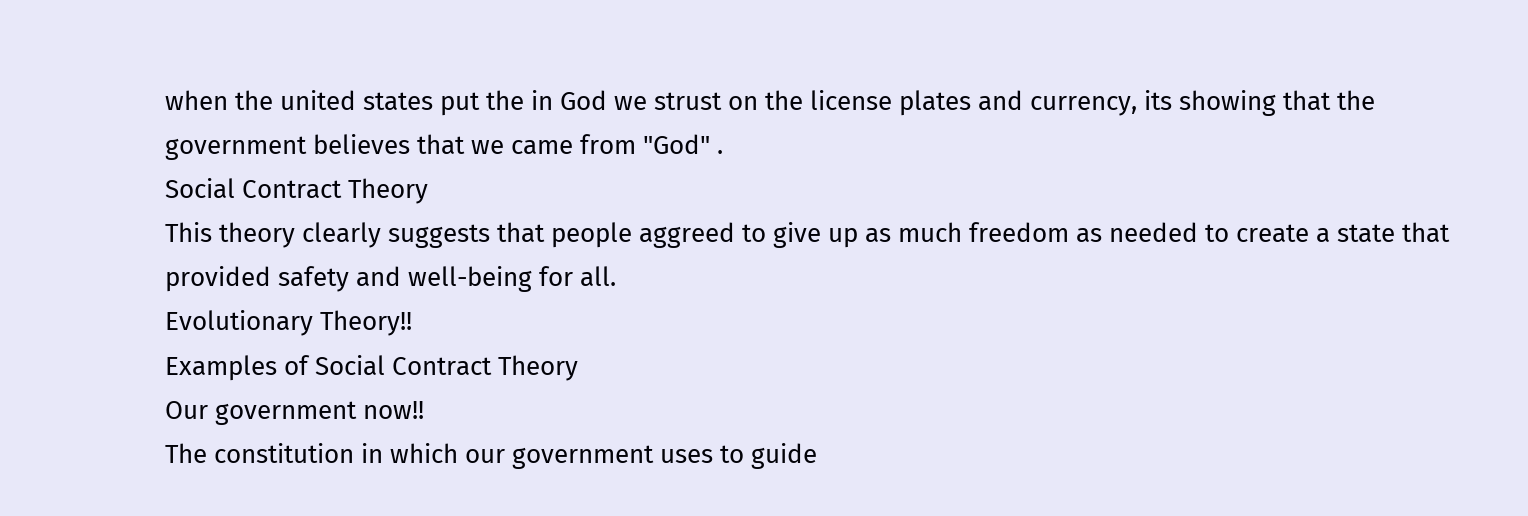when the united states put the in God we strust on the license plates and currency, its showing that the government believes that we came from "God" .
Social Contract Theory
This theory clearly suggests that people aggreed to give up as much freedom as needed to create a state that provided safety and well-being for all.
Evolutionary Theory!!
Examples of Social Contract Theory
Our government now!!
The constitution in which our government uses to guide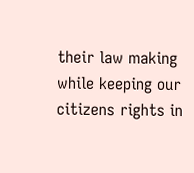their law making while keeping our citizens rights in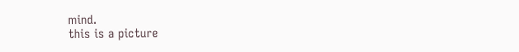mind.
this is a picture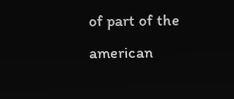of part of the american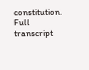constitution.
Full transcript